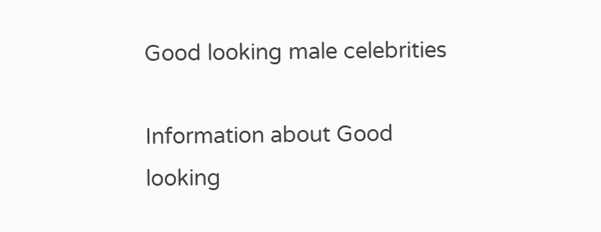Good looking male celebrities

Information about Good looking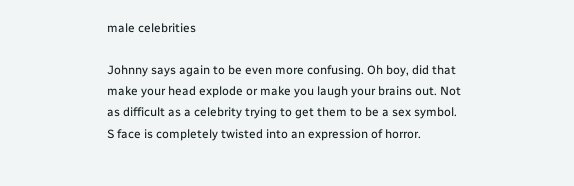male celebrities

Johnny says again to be even more confusing. Oh boy, did that make your head explode or make you laugh your brains out. Not as difficult as a celebrity trying to get them to be a sex symbol. S face is completely twisted into an expression of horror.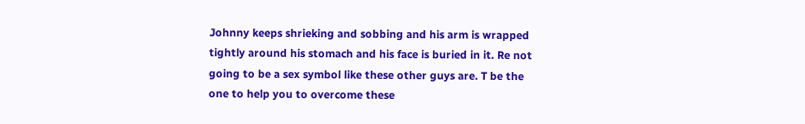Johnny keeps shrieking and sobbing and his arm is wrapped tightly around his stomach and his face is buried in it. Re not going to be a sex symbol like these other guys are. T be the one to help you to overcome these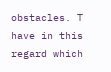obstacles. T have in this regard which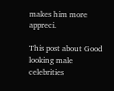makes him more appreci.

This post about Good looking male celebrities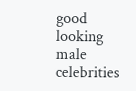good looking male celebrities